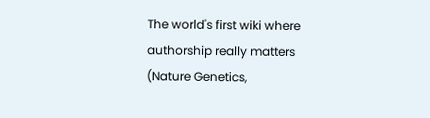The world's first wiki where authorship really matters (Nature Genetics,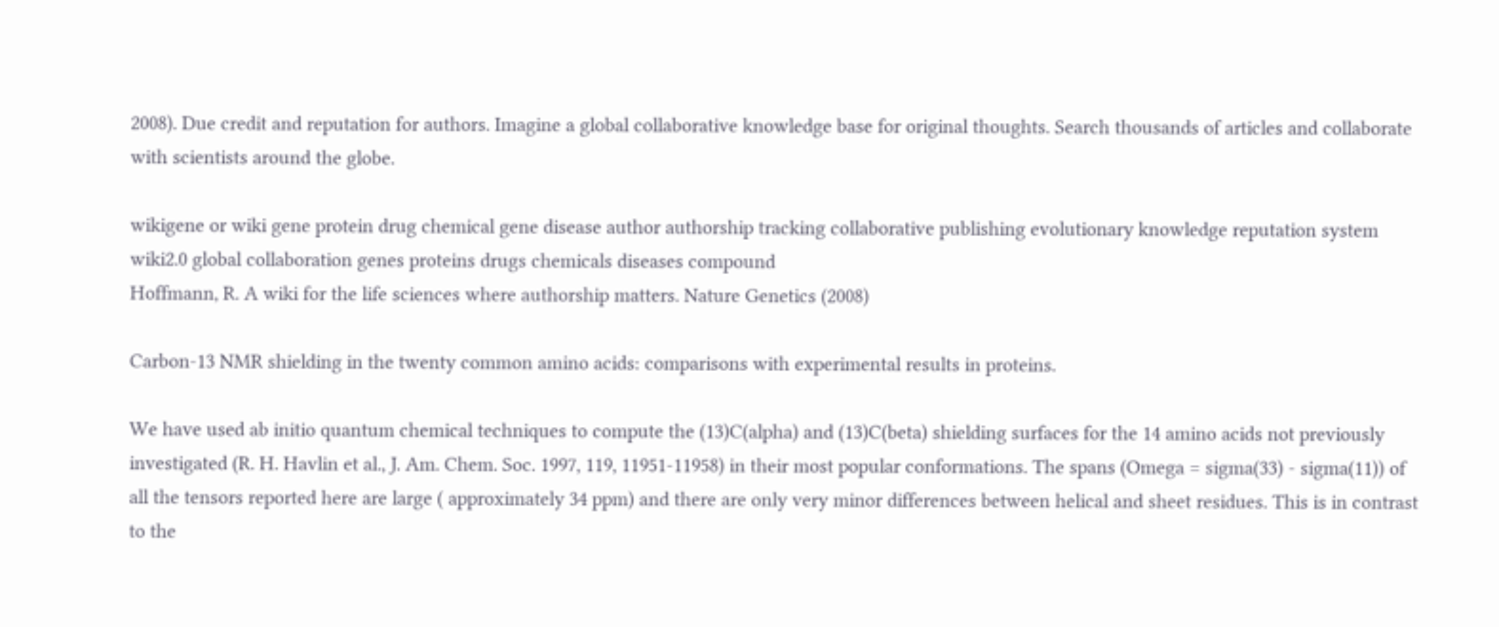2008). Due credit and reputation for authors. Imagine a global collaborative knowledge base for original thoughts. Search thousands of articles and collaborate with scientists around the globe.

wikigene or wiki gene protein drug chemical gene disease author authorship tracking collaborative publishing evolutionary knowledge reputation system wiki2.0 global collaboration genes proteins drugs chemicals diseases compound
Hoffmann, R. A wiki for the life sciences where authorship matters. Nature Genetics (2008)

Carbon-13 NMR shielding in the twenty common amino acids: comparisons with experimental results in proteins.

We have used ab initio quantum chemical techniques to compute the (13)C(alpha) and (13)C(beta) shielding surfaces for the 14 amino acids not previously investigated (R. H. Havlin et al., J. Am. Chem. Soc. 1997, 119, 11951-11958) in their most popular conformations. The spans (Omega = sigma(33) - sigma(11)) of all the tensors reported here are large ( approximately 34 ppm) and there are only very minor differences between helical and sheet residues. This is in contrast to the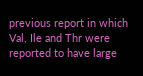previous report in which Val, Ile and Thr were reported to have large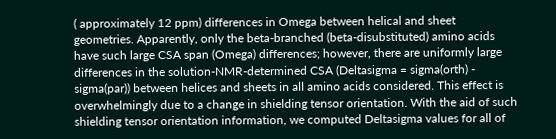( approximately 12 ppm) differences in Omega between helical and sheet geometries. Apparently, only the beta-branched (beta-disubstituted) amino acids have such large CSA span (Omega) differences; however, there are uniformly large differences in the solution-NMR-determined CSA (Deltasigma = sigma(orth) - sigma(par)) between helices and sheets in all amino acids considered. This effect is overwhelmingly due to a change in shielding tensor orientation. With the aid of such shielding tensor orientation information, we computed Deltasigma values for all of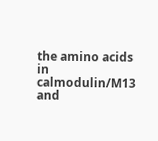the amino acids in calmodulin/M13 and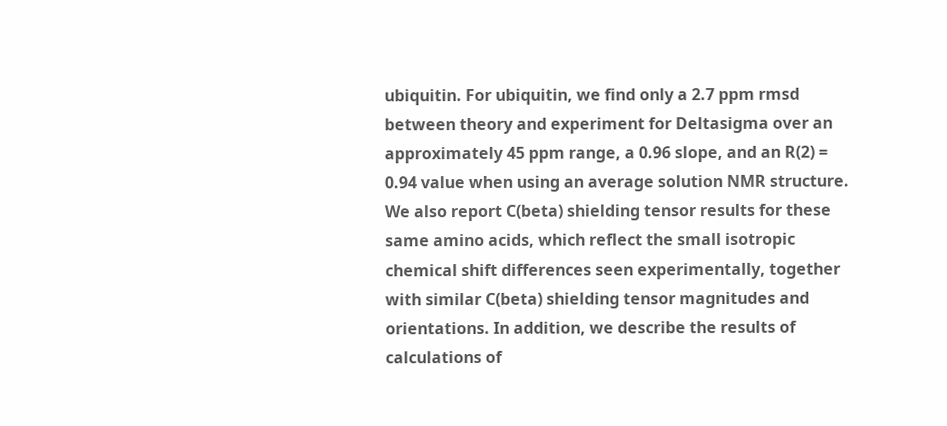ubiquitin. For ubiquitin, we find only a 2.7 ppm rmsd between theory and experiment for Deltasigma over an approximately 45 ppm range, a 0.96 slope, and an R(2) = 0.94 value when using an average solution NMR structure. We also report C(beta) shielding tensor results for these same amino acids, which reflect the small isotropic chemical shift differences seen experimentally, together with similar C(beta) shielding tensor magnitudes and orientations. In addition, we describe the results of calculations of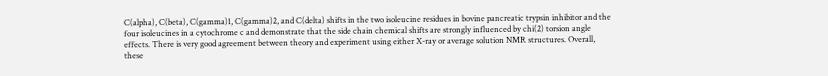C(alpha), C(beta), C(gamma)1, C(gamma)2, and C(delta) shifts in the two isoleucine residues in bovine pancreatic trypsin inhibitor and the four isoleucines in a cytochrome c and demonstrate that the side chain chemical shifts are strongly influenced by chi(2) torsion angle effects. There is very good agreement between theory and experiment using either X-ray or average solution NMR structures. Overall, these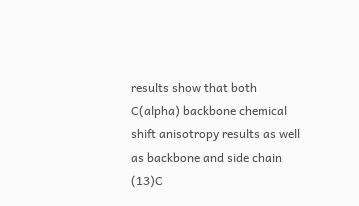results show that both C(alpha) backbone chemical shift anisotropy results as well as backbone and side chain (13)C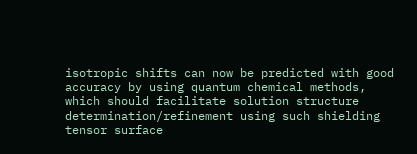isotropic shifts can now be predicted with good accuracy by using quantum chemical methods, which should facilitate solution structure determination/refinement using such shielding tensor surface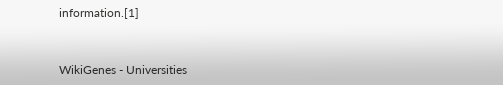information.[1]


WikiGenes - Universities